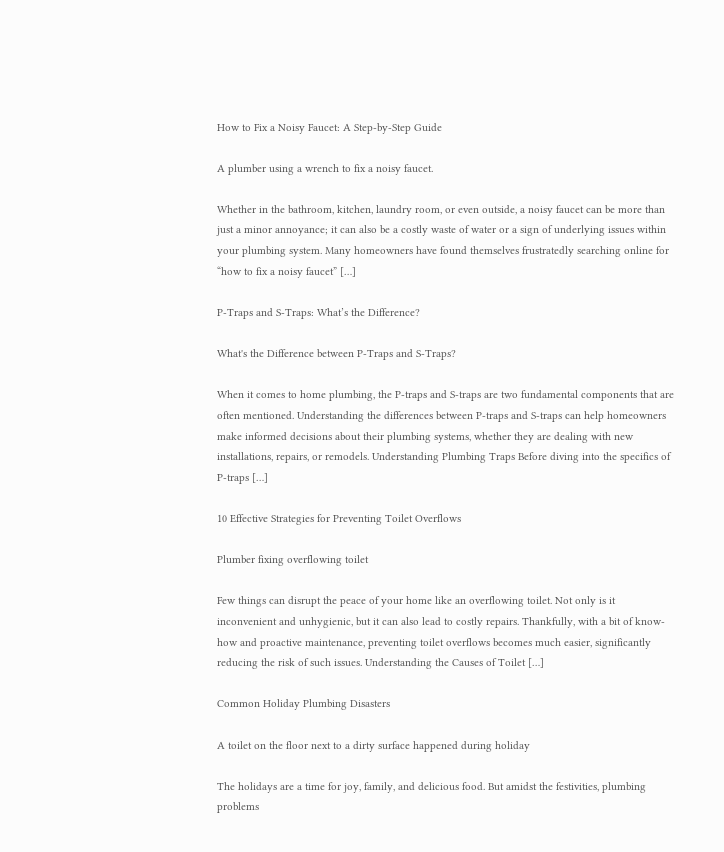How to Fix a Noisy Faucet: A Step-by-Step Guide

A plumber using a wrench to fix a noisy faucet.

Whether in the bathroom, kitchen, laundry room, or even outside, a noisy faucet can be more than just a minor annoyance; it can also be a costly waste of water or a sign of underlying issues within your plumbing system. Many homeowners have found themselves frustratedly searching online for “how to fix a noisy faucet” […]

P-Traps and S-Traps: What’s the Difference?

What's the Difference between P-Traps and S-Traps?

When it comes to home plumbing, the P-traps and S-traps are two fundamental components that are often mentioned. Understanding the differences between P-traps and S-traps can help homeowners make informed decisions about their plumbing systems, whether they are dealing with new installations, repairs, or remodels. Understanding Plumbing Traps Before diving into the specifics of P-traps […]

10 Effective Strategies for Preventing Toilet Overflows

Plumber fixing overflowing toilet

Few things can disrupt the peace of your home like an overflowing toilet. Not only is it inconvenient and unhygienic, but it can also lead to costly repairs. Thankfully, with a bit of know-how and proactive maintenance, preventing toilet overflows becomes much easier, significantly reducing the risk of such issues. Understanding the Causes of Toilet […]

Common Holiday Plumbing Disasters

A toilet on the floor next to a dirty surface happened during holiday

The holidays are a time for joy, family, and delicious food. But amidst the festivities, plumbing problems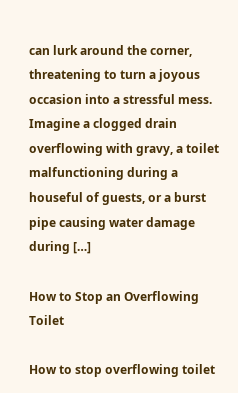can lurk around the corner, threatening to turn a joyous occasion into a stressful mess. Imagine a clogged drain overflowing with gravy, a toilet malfunctioning during a houseful of guests, or a burst pipe causing water damage during […]

How to Stop an Overflowing Toilet

How to stop overflowing toilet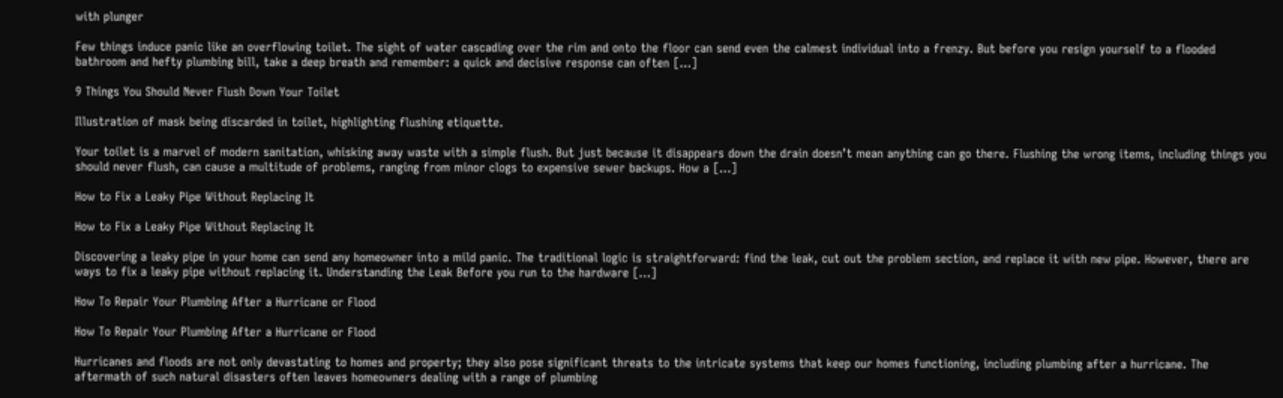with plunger

Few things induce panic like an overflowing toilet. The sight of water cascading over the rim and onto the floor can send even the calmest individual into a frenzy. But before you resign yourself to a flooded bathroom and hefty plumbing bill, take a deep breath and remember: a quick and decisive response can often […]

9 Things You Should Never Flush Down Your Toilet

Illustration of mask being discarded in toilet, highlighting flushing etiquette.

Your toilet is a marvel of modern sanitation, whisking away waste with a simple flush. But just because it disappears down the drain doesn’t mean anything can go there. Flushing the wrong items, including things you should never flush, can cause a multitude of problems, ranging from minor clogs to expensive sewer backups. How a […]

How to Fix a Leaky Pipe Without Replacing It

How to Fix a Leaky Pipe Without Replacing It

Discovering a leaky pipe in your home can send any homeowner into a mild panic. The traditional logic is straightforward: find the leak, cut out the problem section, and replace it with new pipe. However, there are ways to fix a leaky pipe without replacing it. Understanding the Leak Before you run to the hardware […]

How To Repair Your Plumbing After a Hurricane or Flood

How To Repair Your Plumbing After a Hurricane or Flood

Hurricanes and floods are not only devastating to homes and property; they also pose significant threats to the intricate systems that keep our homes functioning, including plumbing after a hurricane. The aftermath of such natural disasters often leaves homeowners dealing with a range of plumbing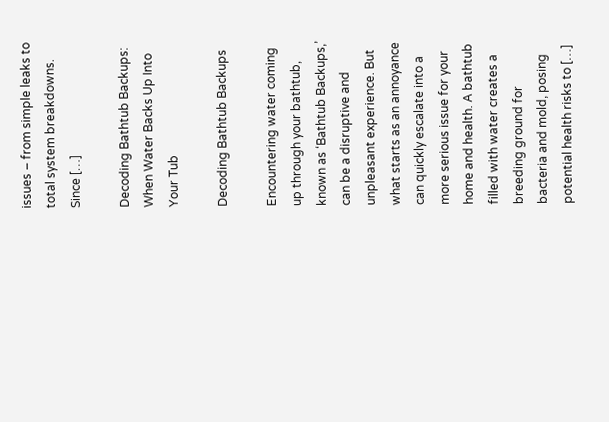issues – from simple leaks to total system breakdowns. Since […]

Decoding Bathtub Backups: When Water Backs Up Into Your Tub

Decoding Bathtub Backups

Encountering water coming up through your bathtub, known as ‘Bathtub Backups,’ can be a disruptive and unpleasant experience. But what starts as an annoyance can quickly escalate into a more serious issue for your home and health. A bathtub filled with water creates a breeding ground for bacteria and mold, posing potential health risks to […]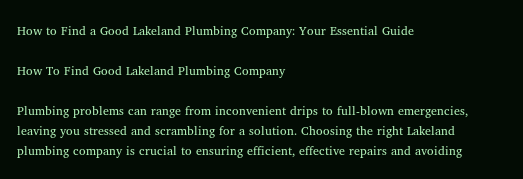How to Find a Good Lakeland Plumbing Company: Your Essential Guide

How To Find Good Lakeland Plumbing Company

Plumbing problems can range from inconvenient drips to full-blown emergencies, leaving you stressed and scrambling for a solution. Choosing the right Lakeland plumbing company is crucial to ensuring efficient, effective repairs and avoiding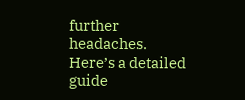further headaches. Here’s a detailed guide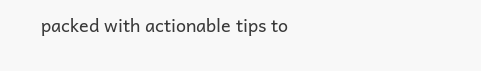packed with actionable tips to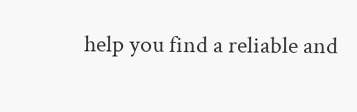help you find a reliable and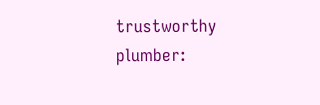trustworthy plumber: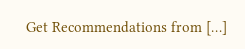Get Recommendations from […]